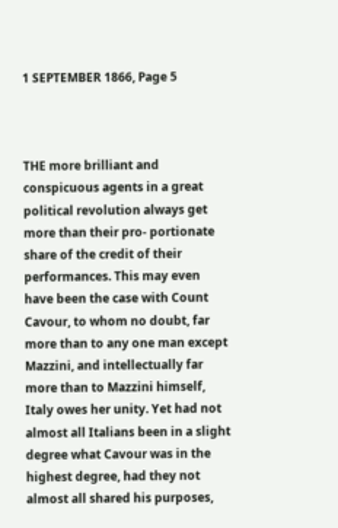1 SEPTEMBER 1866, Page 5



THE more brilliant and conspicuous agents in a great political revolution always get more than their pro- portionate share of the credit of their performances. This may even have been the case with Count Cavour, to whom no doubt, far more than to any one man except Mazzini, and intellectually far more than to Mazzini himself, Italy owes her unity. Yet had not almost all Italians been in a slight degree what Cavour was in the highest degree, had they not almost all shared his purposes,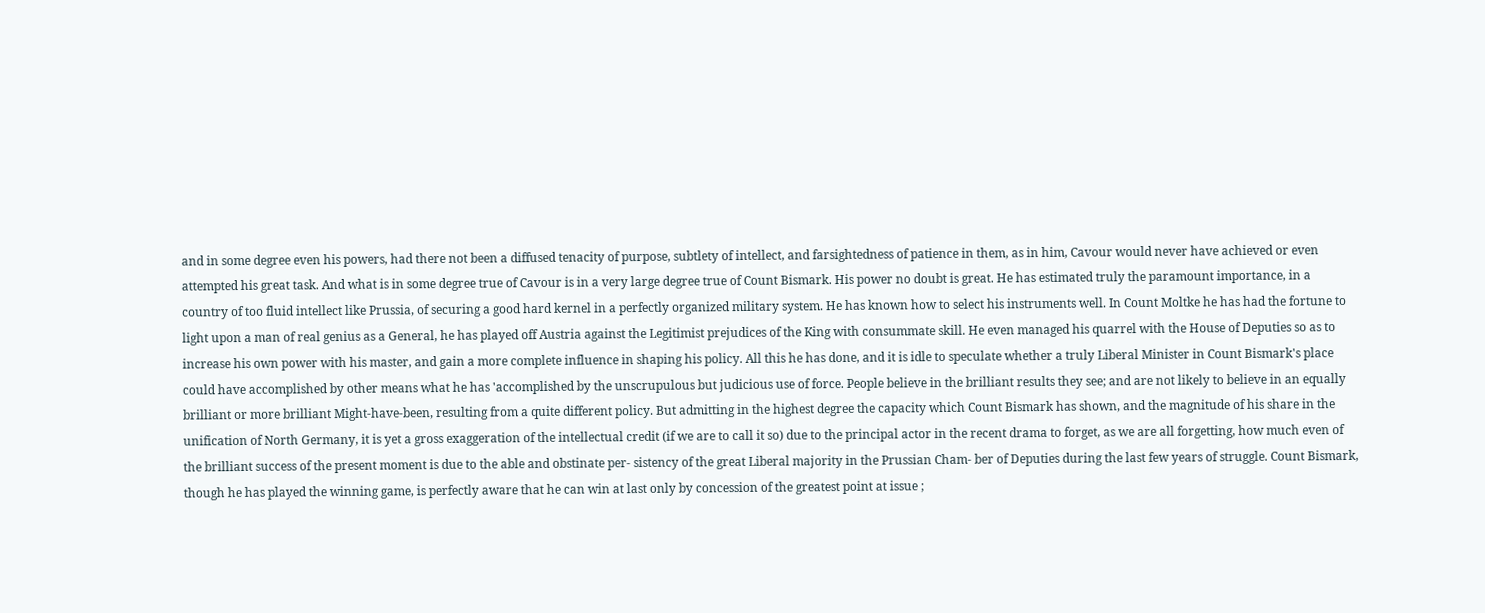and in some degree even his powers, had there not been a diffused tenacity of purpose, subtlety of intellect, and farsightedness of patience in them, as in him, Cavour would never have achieved or even attempted his great task. And what is in some degree true of Cavour is in a very large degree true of Count Bismark. His power no doubt is great. He has estimated truly the paramount importance, in a country of too fluid intellect like Prussia, of securing a good hard kernel in a perfectly organized military system. He has known how to select his instruments well. In Count Moltke he has had the fortune to light upon a man of real genius as a General, he has played off Austria against the Legitimist prejudices of the King with consummate skill. He even managed his quarrel with the House of Deputies so as to increase his own power with his master, and gain a more complete influence in shaping his policy. All this he has done, and it is idle to speculate whether a truly Liberal Minister in Count Bismark's place could have accomplished by other means what he has 'accomplished by the unscrupulous but judicious use of force. People believe in the brilliant results they see; and are not likely to believe in an equally brilliant or more brilliant Might-have-been, resulting from a quite different policy. But admitting in the highest degree the capacity which Count Bismark has shown, and the magnitude of his share in the unification of North Germany, it is yet a gross exaggeration of the intellectual credit (if we are to call it so) due to the principal actor in the recent drama to forget, as we are all forgetting, how much even of the brilliant success of the present moment is due to the able and obstinate per- sistency of the great Liberal majority in the Prussian Cham- ber of Deputies during the last few years of struggle. Count Bismark, though he has played the winning game, is perfectly aware that he can win at last only by concession of the greatest point at issue ;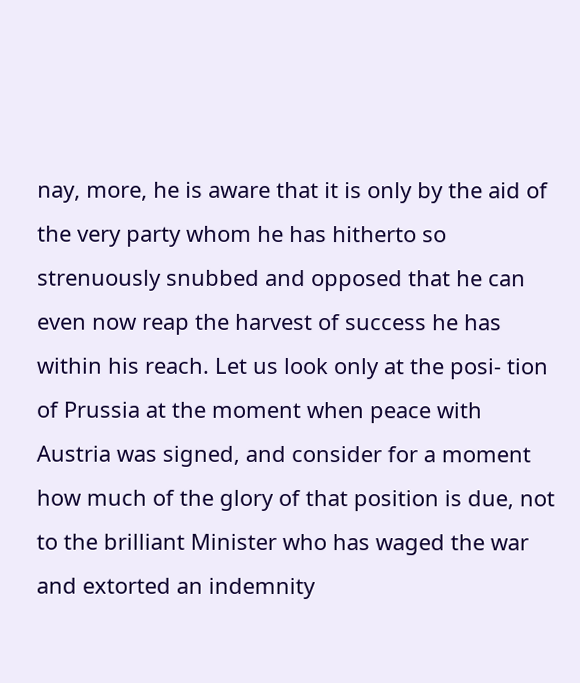nay, more, he is aware that it is only by the aid of the very party whom he has hitherto so strenuously snubbed and opposed that he can even now reap the harvest of success he has within his reach. Let us look only at the posi- tion of Prussia at the moment when peace with Austria was signed, and consider for a moment how much of the glory of that position is due, not to the brilliant Minister who has waged the war and extorted an indemnity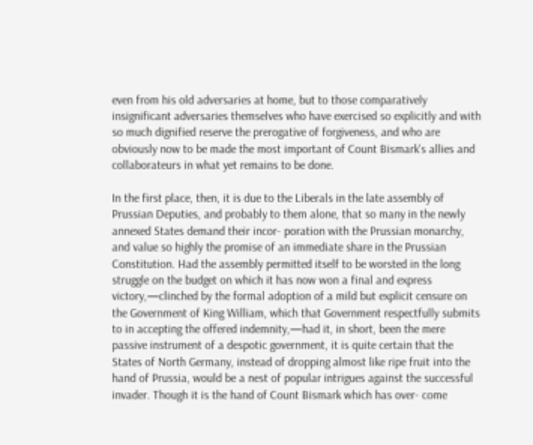even from his old adversaries at home, but to those comparatively insignificant adversaries themselves who have exercised so explicitly and with so much dignified reserve the prerogative of forgiveness, and who are obviously now to be made the most important of Count Bismark's allies and collaborateurs in what yet remains to be done.

In the first place, then, it is due to the Liberals in the late assembly of Prussian Deputies, and probably to them alone, that so many in the newly annexed States demand their incor- poration with the Prussian monarchy, and value so highly the promise of an immediate share in the Prussian Constitution. Had the assembly permitted itself to be worsted in the long struggle on the budget on which it has now won a final and express victory,—clinched by the formal adoption of a mild but explicit censure on the Government of King William, which that Government respectfully submits to in accepting the offered indemnity,—had it, in short, been the mere passive instrument of a despotic government, it is quite certain that the States of North Germany, instead of dropping almost like ripe fruit into the hand of Prussia, would be a nest of popular intrigues against the successful invader. Though it is the hand of Count Bismark which has over- come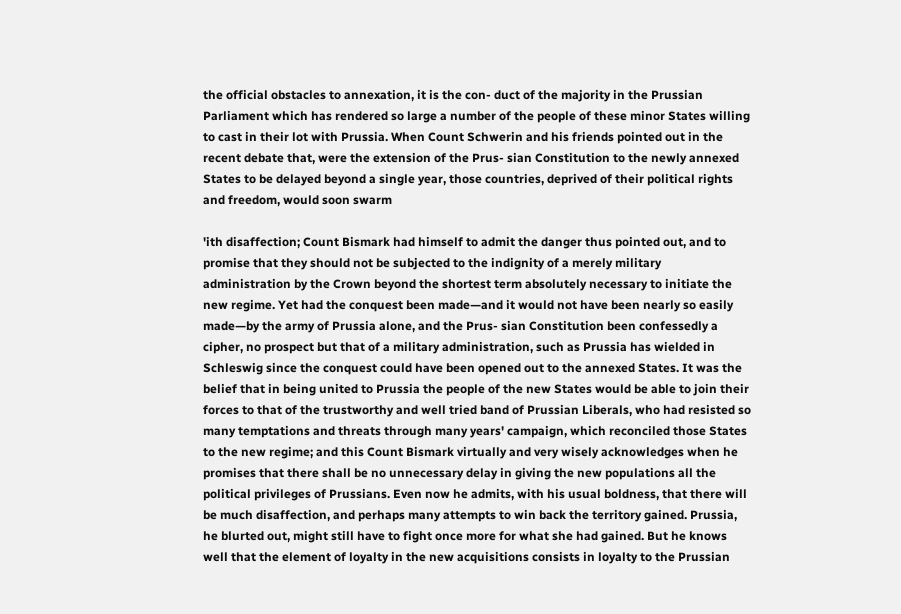the official obstacles to annexation, it is the con- duct of the majority in the Prussian Parliament which has rendered so large a number of the people of these minor States willing to cast in their lot with Prussia. When Count Schwerin and his friends pointed out in the recent debate that, were the extension of the Prus- sian Constitution to the newly annexed States to be delayed beyond a single year, those countries, deprived of their political rights and freedom, would soon swarm

'ith disaffection; Count Bismark had himself to admit the danger thus pointed out, and to promise that they should not be subjected to the indignity of a merely military administration by the Crown beyond the shortest term absolutely necessary to initiate the new regime. Yet had the conquest been made—and it would not have been nearly so easily made—by the army of Prussia alone, and the Prus- sian Constitution been confessedly a cipher, no prospect but that of a military administration, such as Prussia has wielded in Schleswig since the conquest could have been opened out to the annexed States. It was the belief that in being united to Prussia the people of the new States would be able to join their forces to that of the trustworthy and well tried band of Prussian Liberals, who had resisted so many temptations and threats through many years' campaign, which reconciled those States to the new regime; and this Count Bismark virtually and very wisely acknowledges when he promises that there shall be no unnecessary delay in giving the new populations all the political privileges of Prussians. Even now he admits, with his usual boldness, that there will be much disaffection, and perhaps many attempts to win back the territory gained. Prussia, he blurted out, might still have to fight once more for what she had gained. But he knows well that the element of loyalty in the new acquisitions consists in loyalty to the Prussian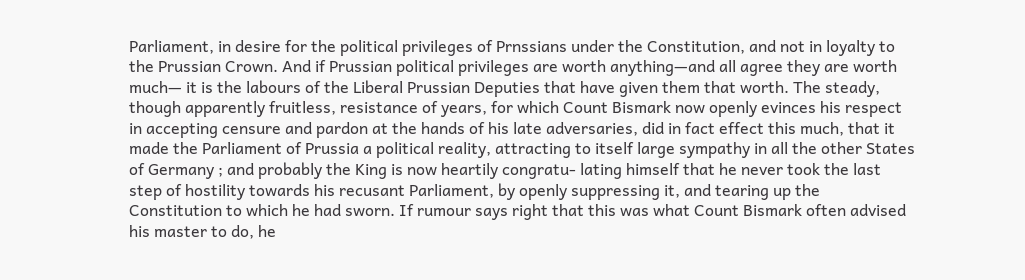Parliament, in desire for the political privileges of Prnssians under the Constitution, and not in loyalty to the Prussian Crown. And if Prussian political privileges are worth anything—and all agree they are worth much— it is the labours of the Liberal Prussian Deputies that have given them that worth. The steady, though apparently fruitless, resistance of years, for which Count Bismark now openly evinces his respect in accepting censure and pardon at the hands of his late adversaries, did in fact effect this much, that it made the Parliament of Prussia a political reality, attracting to itself large sympathy in all the other States of Germany ; and probably the King is now heartily congratu- lating himself that he never took the last step of hostility towards his recusant Parliament, by openly suppressing it, and tearing up the Constitution to which he had sworn. If rumour says right that this was what Count Bismark often advised his master to do, he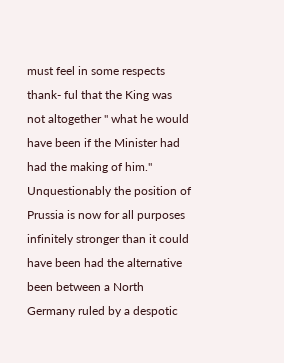must feel in some respects thank- ful that the King was not altogether " what he would have been if the Minister had had the making of him." Unquestionably the position of Prussia is now for all purposes infinitely stronger than it could have been had the alternative been between a North Germany ruled by a despotic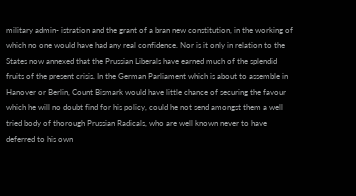military admin- istration and the grant of a bran new constitution, in the working of which no one would have had any real confidence. Nor is it only in relation to the States now annexed that the Prussian Liberals have earned much of the splendid fruits of the present crisis. In the German Parliament which is about to assemble in Hanover or Berlin, Count Bismark would have little chance of securing the favour which he will no doubt find for his policy, could he not send amongst them a well tried body of thorough Prussian Radicals, who are well known never to have deferred to his own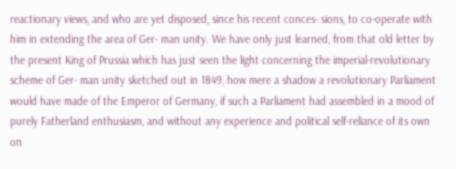reactionary views, and who are yet disposed, since his recent conces- sions, to co-operate with him in extending the area of Ger- man unity. We have only just learned, from that old letter by the present King of Prussia which has just seen the light concerning the imperial-revolutionary scheme of Ger- man unity sketched out in 1849, how mere a shadow a revolutionary Parliament would have made of the Emperor of Germany, if such a Parliament had assembled in a mood of purely Fatherland enthusiasm, and without any experience and political self-reliance of its own on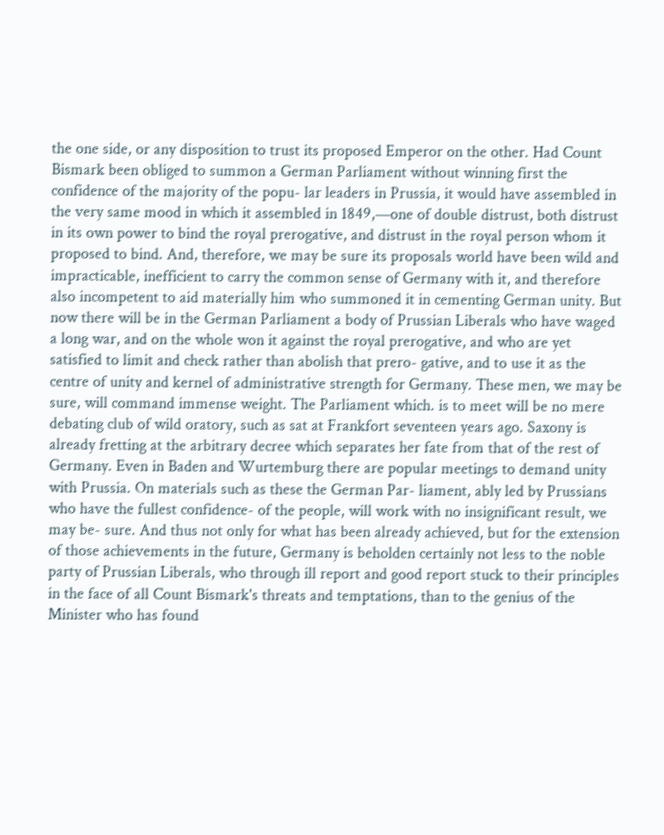the one side, or any disposition to trust its proposed Emperor on the other. Had Count Bismark been obliged to summon a German Parliament without winning first the confidence of the majority of the popu- lar leaders in Prussia, it would have assembled in the very same mood in which it assembled in 1849,—one of double distrust, both distrust in its own power to bind the royal prerogative, and distrust in the royal person whom it proposed to bind. And, therefore, we may be sure its proposals world have been wild and impracticable, inefficient to carry the common sense of Germany with it, and therefore also incompetent to aid materially him who summoned it in cementing German unity. But now there will be in the German Parliament a body of Prussian Liberals who have waged a long war, and on the whole won it against the royal prerogative, and who are yet satisfied to limit and check rather than abolish that prero- gative, and to use it as the centre of unity and kernel of administrative strength for Germany. These men, we may be sure, will command immense weight. The Parliament which. is to meet will be no mere debating club of wild oratory, such as sat at Frankfort seventeen years ago. Saxony is already fretting at the arbitrary decree which separates her fate from that of the rest of Germany. Even in Baden and Wurtemburg there are popular meetings to demand unity with Prussia. On materials such as these the German Par- liament, ably led by Prussians who have the fullest confidence- of the people, will work with no insignificant result, we may be- sure. And thus not only for what has been already achieved, but for the extension of those achievements in the future, Germany is beholden certainly not less to the noble party of Prussian Liberals, who through ill report and good report stuck to their principles in the face of all Count Bismark's threats and temptations, than to the genius of the Minister who has found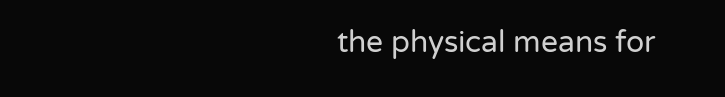the physical means for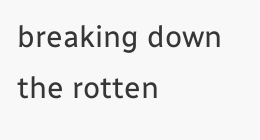breaking down the rotten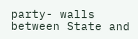party- walls between State and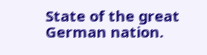State of the great German nation.